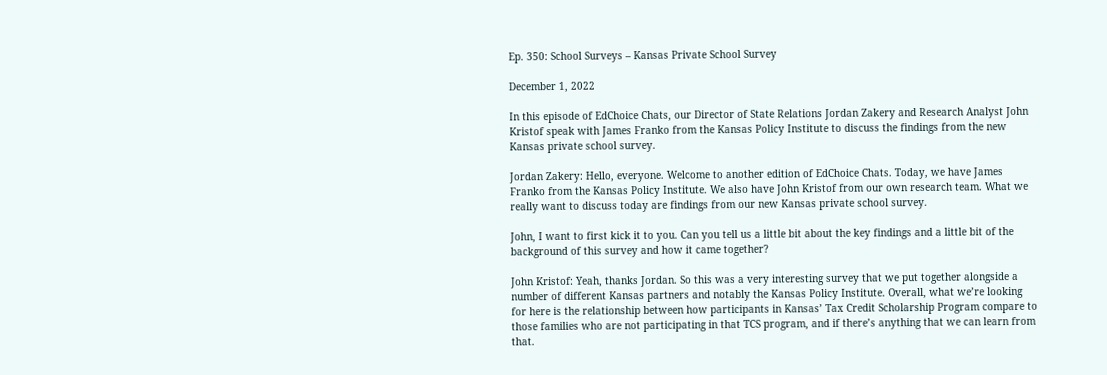Ep. 350: School Surveys – Kansas Private School Survey

December 1, 2022

In this episode of EdChoice Chats, our Director of State Relations Jordan Zakery and Research Analyst John Kristof speak with James Franko from the Kansas Policy Institute to discuss the findings from the new Kansas private school survey.

Jordan Zakery: Hello, everyone. Welcome to another edition of EdChoice Chats. Today, we have James Franko from the Kansas Policy Institute. We also have John Kristof from our own research team. What we really want to discuss today are findings from our new Kansas private school survey.

John, I want to first kick it to you. Can you tell us a little bit about the key findings and a little bit of the background of this survey and how it came together?

John Kristof: Yeah, thanks Jordan. So this was a very interesting survey that we put together alongside a number of different Kansas partners and notably the Kansas Policy Institute. Overall, what we’re looking for here is the relationship between how participants in Kansas’ Tax Credit Scholarship Program compare to those families who are not participating in that TCS program, and if there’s anything that we can learn from that.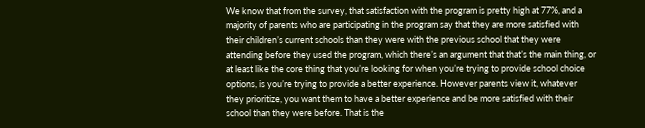We know that from the survey, that satisfaction with the program is pretty high at 77%, and a majority of parents who are participating in the program say that they are more satisfied with their children’s current schools than they were with the previous school that they were attending before they used the program, which there’s an argument that that’s the main thing, or at least like the core thing that you’re looking for when you’re trying to provide school choice options, is you’re trying to provide a better experience. However parents view it, whatever they prioritize, you want them to have a better experience and be more satisfied with their school than they were before. That is the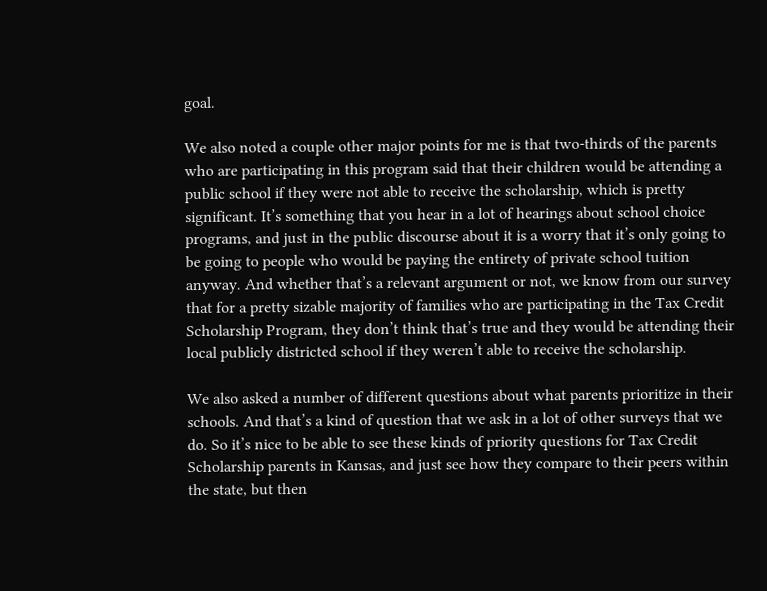goal.

We also noted a couple other major points for me is that two-thirds of the parents who are participating in this program said that their children would be attending a public school if they were not able to receive the scholarship, which is pretty significant. It’s something that you hear in a lot of hearings about school choice programs, and just in the public discourse about it is a worry that it’s only going to be going to people who would be paying the entirety of private school tuition anyway. And whether that’s a relevant argument or not, we know from our survey that for a pretty sizable majority of families who are participating in the Tax Credit Scholarship Program, they don’t think that’s true and they would be attending their local publicly districted school if they weren’t able to receive the scholarship.

We also asked a number of different questions about what parents prioritize in their schools. And that’s a kind of question that we ask in a lot of other surveys that we do. So it’s nice to be able to see these kinds of priority questions for Tax Credit Scholarship parents in Kansas, and just see how they compare to their peers within the state, but then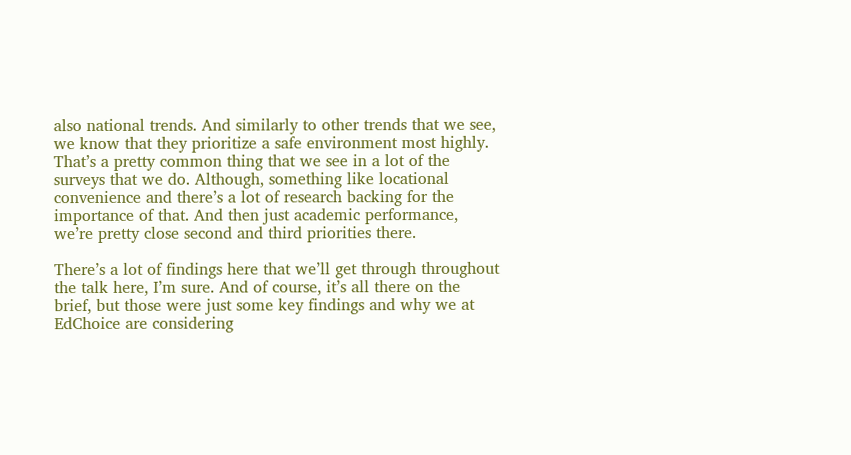also national trends. And similarly to other trends that we see, we know that they prioritize a safe environment most highly. That’s a pretty common thing that we see in a lot of the surveys that we do. Although, something like locational convenience and there’s a lot of research backing for the importance of that. And then just academic performance, we’re pretty close second and third priorities there.

There’s a lot of findings here that we’ll get through throughout the talk here, I’m sure. And of course, it’s all there on the brief, but those were just some key findings and why we at EdChoice are considering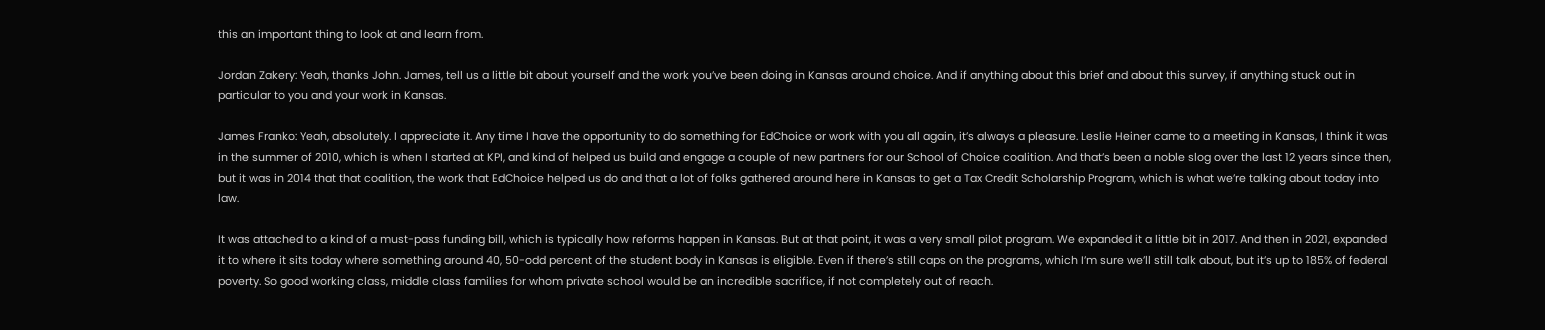this an important thing to look at and learn from.

Jordan Zakery: Yeah, thanks John. James, tell us a little bit about yourself and the work you’ve been doing in Kansas around choice. And if anything about this brief and about this survey, if anything stuck out in particular to you and your work in Kansas.

James Franko: Yeah, absolutely. I appreciate it. Any time I have the opportunity to do something for EdChoice or work with you all again, it’s always a pleasure. Leslie Heiner came to a meeting in Kansas, I think it was in the summer of 2010, which is when I started at KPI, and kind of helped us build and engage a couple of new partners for our School of Choice coalition. And that’s been a noble slog over the last 12 years since then, but it was in 2014 that that coalition, the work that EdChoice helped us do and that a lot of folks gathered around here in Kansas to get a Tax Credit Scholarship Program, which is what we’re talking about today into law.

It was attached to a kind of a must-pass funding bill, which is typically how reforms happen in Kansas. But at that point, it was a very small pilot program. We expanded it a little bit in 2017. And then in 2021, expanded it to where it sits today where something around 40, 50-odd percent of the student body in Kansas is eligible. Even if there’s still caps on the programs, which I’m sure we’ll still talk about, but it’s up to 185% of federal poverty. So good working class, middle class families for whom private school would be an incredible sacrifice, if not completely out of reach.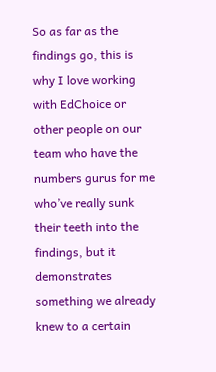So as far as the findings go, this is why I love working with EdChoice or other people on our team who have the numbers gurus for me who’ve really sunk their teeth into the findings, but it demonstrates something we already knew to a certain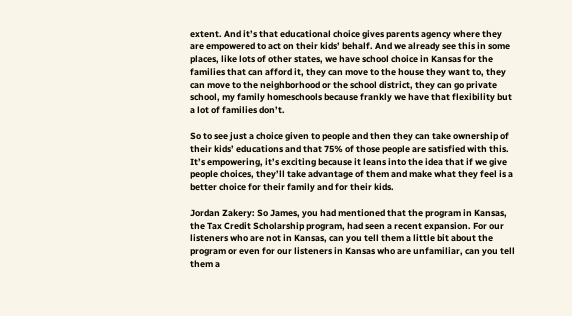extent. And it’s that educational choice gives parents agency where they are empowered to act on their kids’ behalf. And we already see this in some places, like lots of other states, we have school choice in Kansas for the families that can afford it, they can move to the house they want to, they can move to the neighborhood or the school district, they can go private school, my family homeschools because frankly we have that flexibility but a lot of families don’t.

So to see just a choice given to people and then they can take ownership of their kids’ educations and that 75% of those people are satisfied with this. It’s empowering, it’s exciting because it leans into the idea that if we give people choices, they’ll take advantage of them and make what they feel is a better choice for their family and for their kids.

Jordan Zakery: So James, you had mentioned that the program in Kansas, the Tax Credit Scholarship program, had seen a recent expansion. For our listeners who are not in Kansas, can you tell them a little bit about the program or even for our listeners in Kansas who are unfamiliar, can you tell them a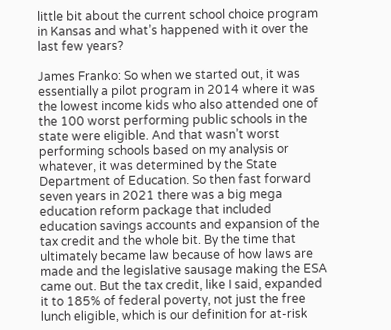little bit about the current school choice program in Kansas and what’s happened with it over the last few years?

James Franko: So when we started out, it was essentially a pilot program in 2014 where it was the lowest income kids who also attended one of the 100 worst performing public schools in the state were eligible. And that wasn’t worst performing schools based on my analysis or whatever, it was determined by the State Department of Education. So then fast forward seven years in 2021 there was a big mega education reform package that included education savings accounts and expansion of the tax credit and the whole bit. By the time that ultimately became law because of how laws are made and the legislative sausage making the ESA came out. But the tax credit, like I said, expanded it to 185% of federal poverty, not just the free lunch eligible, which is our definition for at-risk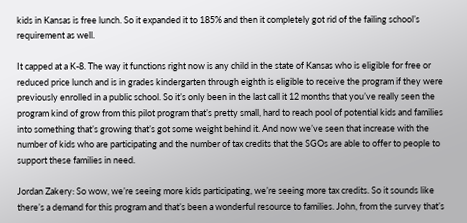kids in Kansas is free lunch. So it expanded it to 185% and then it completely got rid of the failing school’s requirement as well.

It capped at a K-8. The way it functions right now is any child in the state of Kansas who is eligible for free or reduced price lunch and is in grades kindergarten through eighth is eligible to receive the program if they were previously enrolled in a public school. So it’s only been in the last call it 12 months that you’ve really seen the program kind of grow from this pilot program that’s pretty small, hard to reach pool of potential kids and families into something that’s growing that’s got some weight behind it. And now we’ve seen that increase with the number of kids who are participating and the number of tax credits that the SGOs are able to offer to people to support these families in need.

Jordan Zakery: So wow, we’re seeing more kids participating, we’re seeing more tax credits. So it sounds like there’s a demand for this program and that’s been a wonderful resource to families. John, from the survey that’s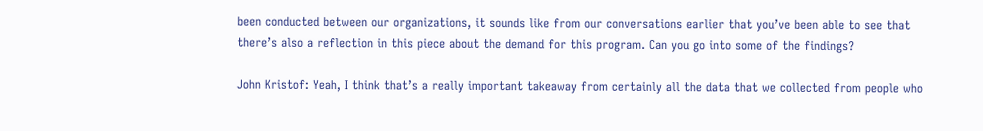been conducted between our organizations, it sounds like from our conversations earlier that you’ve been able to see that there’s also a reflection in this piece about the demand for this program. Can you go into some of the findings?

John Kristof: Yeah, I think that’s a really important takeaway from certainly all the data that we collected from people who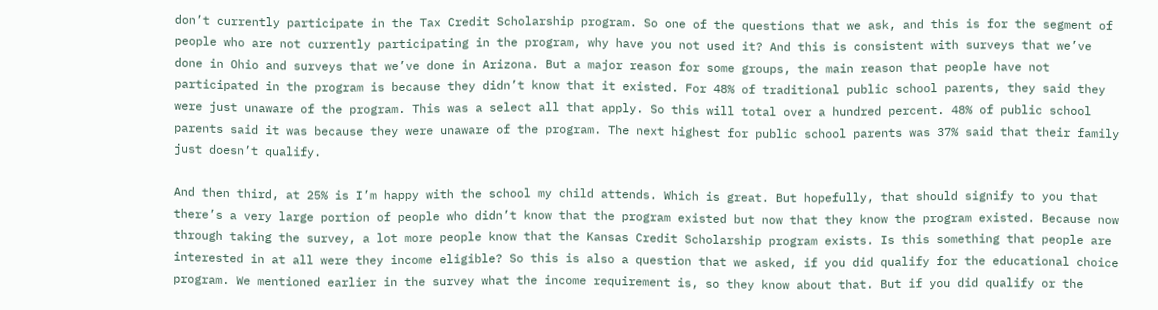don’t currently participate in the Tax Credit Scholarship program. So one of the questions that we ask, and this is for the segment of people who are not currently participating in the program, why have you not used it? And this is consistent with surveys that we’ve done in Ohio and surveys that we’ve done in Arizona. But a major reason for some groups, the main reason that people have not participated in the program is because they didn’t know that it existed. For 48% of traditional public school parents, they said they were just unaware of the program. This was a select all that apply. So this will total over a hundred percent. 48% of public school parents said it was because they were unaware of the program. The next highest for public school parents was 37% said that their family just doesn’t qualify.

And then third, at 25% is I’m happy with the school my child attends. Which is great. But hopefully, that should signify to you that there’s a very large portion of people who didn’t know that the program existed but now that they know the program existed. Because now through taking the survey, a lot more people know that the Kansas Credit Scholarship program exists. Is this something that people are interested in at all were they income eligible? So this is also a question that we asked, if you did qualify for the educational choice program. We mentioned earlier in the survey what the income requirement is, so they know about that. But if you did qualify or the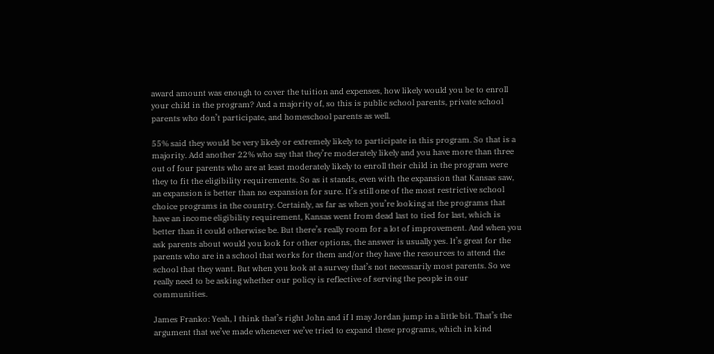award amount was enough to cover the tuition and expenses, how likely would you be to enroll your child in the program? And a majority of, so this is public school parents, private school parents who don’t participate, and homeschool parents as well.

55% said they would be very likely or extremely likely to participate in this program. So that is a majority. Add another 22% who say that they’re moderately likely and you have more than three out of four parents who are at least moderately likely to enroll their child in the program were they to fit the eligibility requirements. So as it stands, even with the expansion that Kansas saw, an expansion is better than no expansion for sure. It’s still one of the most restrictive school choice programs in the country. Certainly, as far as when you’re looking at the programs that have an income eligibility requirement, Kansas went from dead last to tied for last, which is better than it could otherwise be. But there’s really room for a lot of improvement. And when you ask parents about would you look for other options, the answer is usually yes. It’s great for the parents who are in a school that works for them and/or they have the resources to attend the school that they want. But when you look at a survey that’s not necessarily most parents. So we really need to be asking whether our policy is reflective of serving the people in our communities.

James Franko: Yeah, I think that’s right John and if I may Jordan jump in a little bit. That’s the argument that we’ve made whenever we’ve tried to expand these programs, which in kind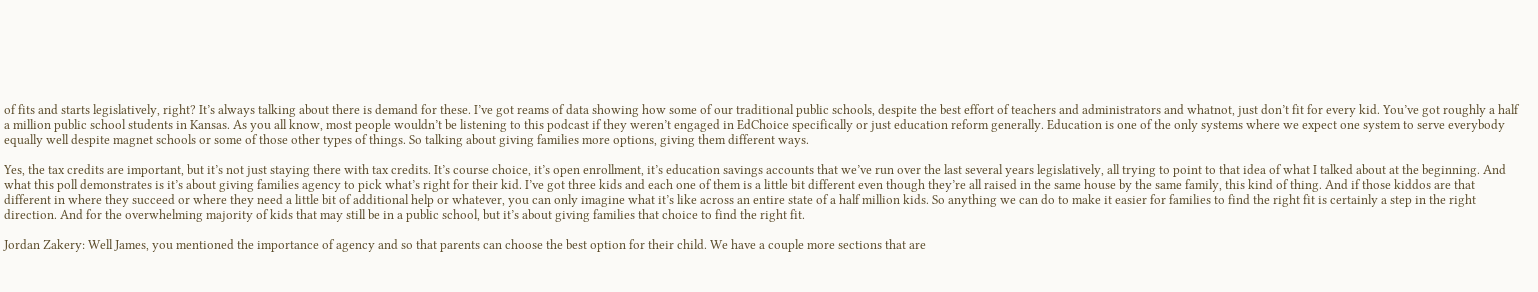of fits and starts legislatively, right? It’s always talking about there is demand for these. I’ve got reams of data showing how some of our traditional public schools, despite the best effort of teachers and administrators and whatnot, just don’t fit for every kid. You’ve got roughly a half a million public school students in Kansas. As you all know, most people wouldn’t be listening to this podcast if they weren’t engaged in EdChoice specifically or just education reform generally. Education is one of the only systems where we expect one system to serve everybody equally well despite magnet schools or some of those other types of things. So talking about giving families more options, giving them different ways.

Yes, the tax credits are important, but it’s not just staying there with tax credits. It’s course choice, it’s open enrollment, it’s education savings accounts that we’ve run over the last several years legislatively, all trying to point to that idea of what I talked about at the beginning. And what this poll demonstrates is it’s about giving families agency to pick what’s right for their kid. I’ve got three kids and each one of them is a little bit different even though they’re all raised in the same house by the same family, this kind of thing. And if those kiddos are that different in where they succeed or where they need a little bit of additional help or whatever, you can only imagine what it’s like across an entire state of a half million kids. So anything we can do to make it easier for families to find the right fit is certainly a step in the right direction. And for the overwhelming majority of kids that may still be in a public school, but it’s about giving families that choice to find the right fit.

Jordan Zakery: Well James, you mentioned the importance of agency and so that parents can choose the best option for their child. We have a couple more sections that are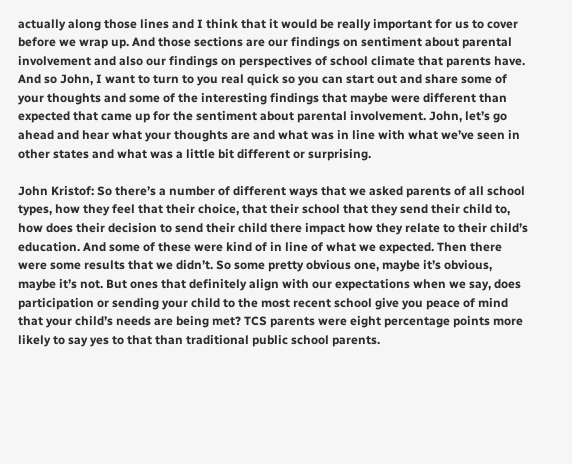actually along those lines and I think that it would be really important for us to cover before we wrap up. And those sections are our findings on sentiment about parental involvement and also our findings on perspectives of school climate that parents have. And so John, I want to turn to you real quick so you can start out and share some of your thoughts and some of the interesting findings that maybe were different than expected that came up for the sentiment about parental involvement. John, let’s go ahead and hear what your thoughts are and what was in line with what we’ve seen in other states and what was a little bit different or surprising.

John Kristof: So there’s a number of different ways that we asked parents of all school types, how they feel that their choice, that their school that they send their child to, how does their decision to send their child there impact how they relate to their child’s education. And some of these were kind of in line of what we expected. Then there were some results that we didn’t. So some pretty obvious one, maybe it’s obvious, maybe it’s not. But ones that definitely align with our expectations when we say, does participation or sending your child to the most recent school give you peace of mind that your child’s needs are being met? TCS parents were eight percentage points more likely to say yes to that than traditional public school parents.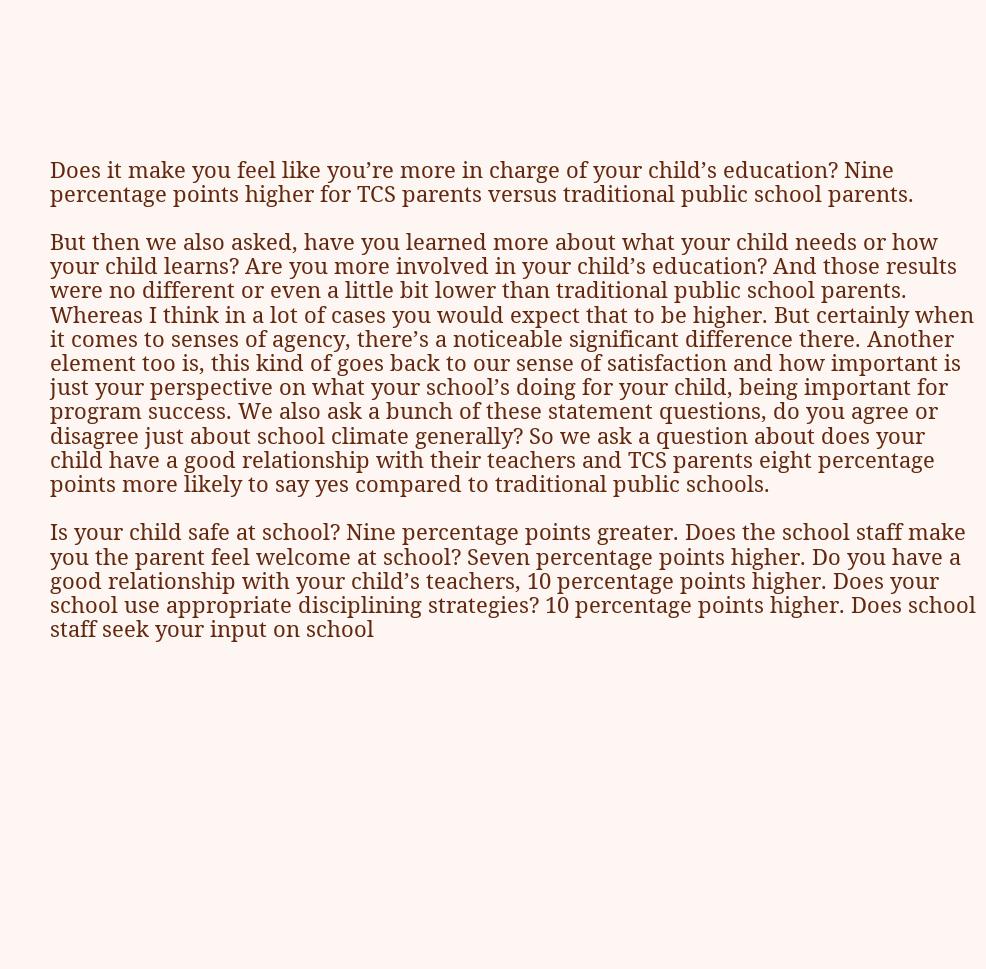Does it make you feel like you’re more in charge of your child’s education? Nine percentage points higher for TCS parents versus traditional public school parents.

But then we also asked, have you learned more about what your child needs or how your child learns? Are you more involved in your child’s education? And those results were no different or even a little bit lower than traditional public school parents. Whereas I think in a lot of cases you would expect that to be higher. But certainly when it comes to senses of agency, there’s a noticeable significant difference there. Another element too is, this kind of goes back to our sense of satisfaction and how important is just your perspective on what your school’s doing for your child, being important for program success. We also ask a bunch of these statement questions, do you agree or disagree just about school climate generally? So we ask a question about does your child have a good relationship with their teachers and TCS parents eight percentage points more likely to say yes compared to traditional public schools.

Is your child safe at school? Nine percentage points greater. Does the school staff make you the parent feel welcome at school? Seven percentage points higher. Do you have a good relationship with your child’s teachers, 10 percentage points higher. Does your school use appropriate disciplining strategies? 10 percentage points higher. Does school staff seek your input on school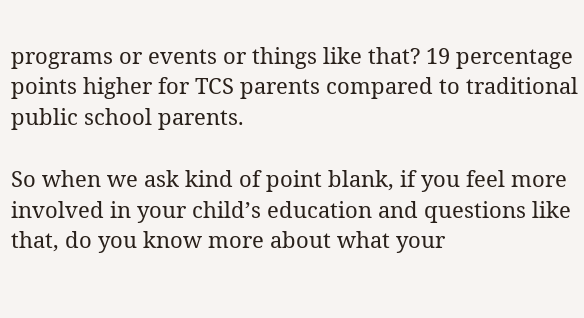programs or events or things like that? 19 percentage points higher for TCS parents compared to traditional public school parents.

So when we ask kind of point blank, if you feel more involved in your child’s education and questions like that, do you know more about what your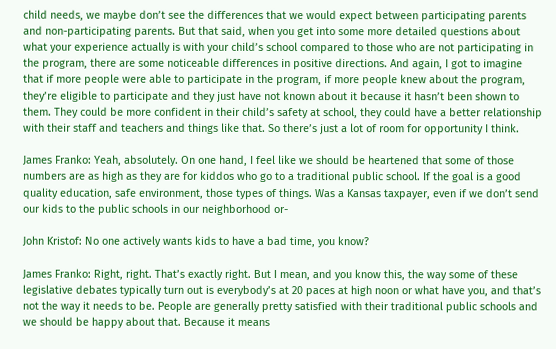child needs, we maybe don’t see the differences that we would expect between participating parents and non-participating parents. But that said, when you get into some more detailed questions about what your experience actually is with your child’s school compared to those who are not participating in the program, there are some noticeable differences in positive directions. And again, I got to imagine that if more people were able to participate in the program, if more people knew about the program, they’re eligible to participate and they just have not known about it because it hasn’t been shown to them. They could be more confident in their child’s safety at school, they could have a better relationship with their staff and teachers and things like that. So there’s just a lot of room for opportunity I think.

James Franko: Yeah, absolutely. On one hand, I feel like we should be heartened that some of those numbers are as high as they are for kiddos who go to a traditional public school. If the goal is a good quality education, safe environment, those types of things. Was a Kansas taxpayer, even if we don’t send our kids to the public schools in our neighborhood or-

John Kristof: No one actively wants kids to have a bad time, you know?

James Franko: Right, right. That’s exactly right. But I mean, and you know this, the way some of these legislative debates typically turn out is everybody’s at 20 paces at high noon or what have you, and that’s not the way it needs to be. People are generally pretty satisfied with their traditional public schools and we should be happy about that. Because it means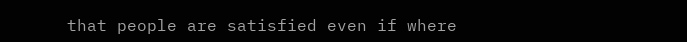that people are satisfied even if where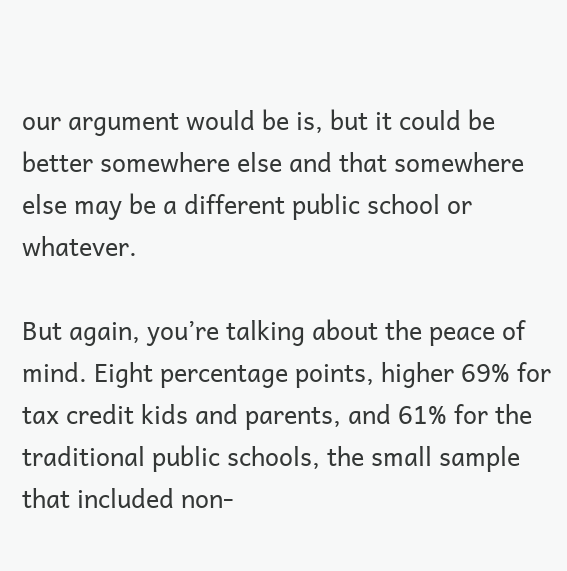our argument would be is, but it could be better somewhere else and that somewhere else may be a different public school or whatever.

But again, you’re talking about the peace of mind. Eight percentage points, higher 69% for tax credit kids and parents, and 61% for the traditional public schools, the small sample that included non-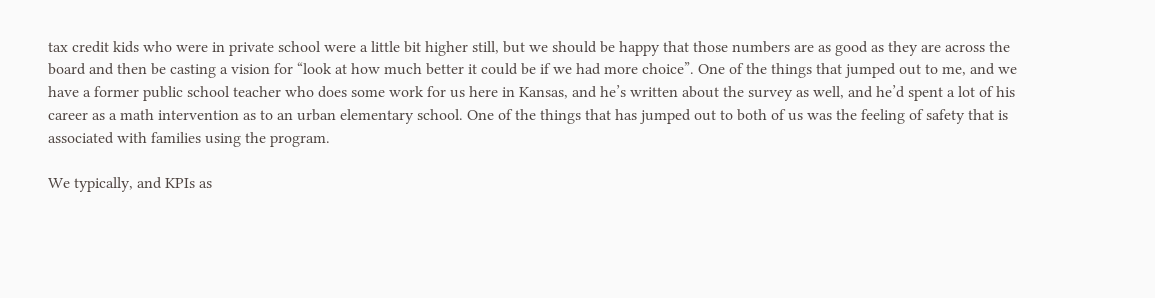tax credit kids who were in private school were a little bit higher still, but we should be happy that those numbers are as good as they are across the board and then be casting a vision for “look at how much better it could be if we had more choice”. One of the things that jumped out to me, and we have a former public school teacher who does some work for us here in Kansas, and he’s written about the survey as well, and he’d spent a lot of his career as a math intervention as to an urban elementary school. One of the things that has jumped out to both of us was the feeling of safety that is associated with families using the program.

We typically, and KPIs as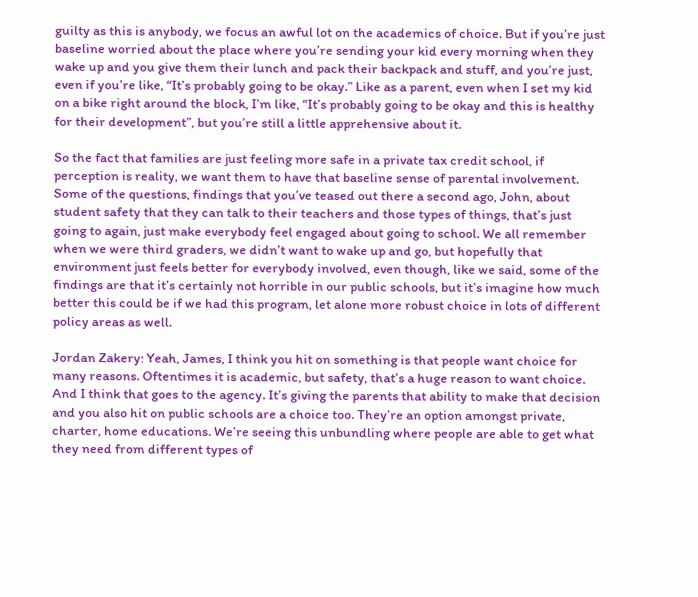guilty as this is anybody, we focus an awful lot on the academics of choice. But if you’re just baseline worried about the place where you’re sending your kid every morning when they wake up and you give them their lunch and pack their backpack and stuff, and you’re just, even if you’re like, “It’s probably going to be okay.” Like as a parent, even when I set my kid on a bike right around the block, I’m like, “It’s probably going to be okay and this is healthy for their development”, but you’re still a little apprehensive about it.

So the fact that families are just feeling more safe in a private tax credit school, if perception is reality, we want them to have that baseline sense of parental involvement. Some of the questions, findings that you’ve teased out there a second ago, John, about student safety that they can talk to their teachers and those types of things, that’s just going to again, just make everybody feel engaged about going to school. We all remember when we were third graders, we didn’t want to wake up and go, but hopefully that environment just feels better for everybody involved, even though, like we said, some of the findings are that it’s certainly not horrible in our public schools, but it’s imagine how much better this could be if we had this program, let alone more robust choice in lots of different policy areas as well.

Jordan Zakery: Yeah, James, I think you hit on something is that people want choice for many reasons. Oftentimes it is academic, but safety, that’s a huge reason to want choice. And I think that goes to the agency. It’s giving the parents that ability to make that decision and you also hit on public schools are a choice too. They’re an option amongst private, charter, home educations. We’re seeing this unbundling where people are able to get what they need from different types of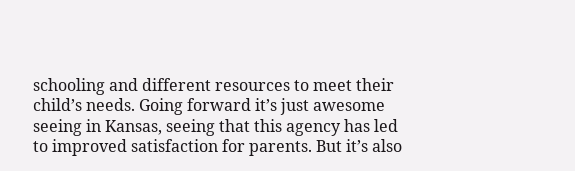schooling and different resources to meet their child’s needs. Going forward it’s just awesome seeing in Kansas, seeing that this agency has led to improved satisfaction for parents. But it’s also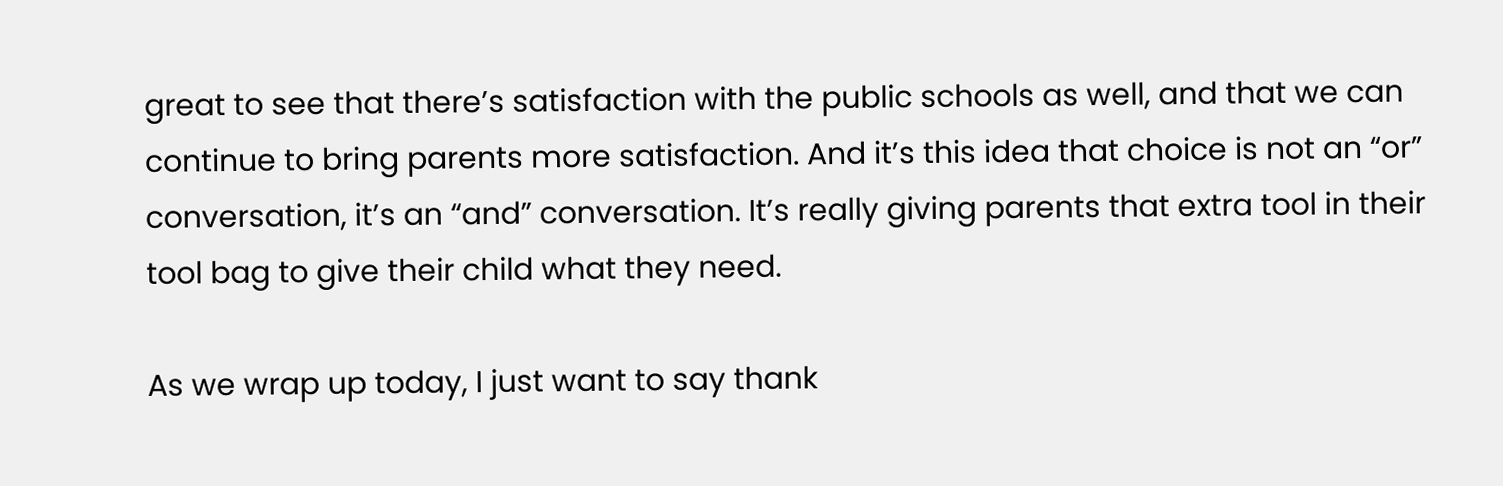great to see that there’s satisfaction with the public schools as well, and that we can continue to bring parents more satisfaction. And it’s this idea that choice is not an “or” conversation, it’s an “and” conversation. It’s really giving parents that extra tool in their tool bag to give their child what they need.

As we wrap up today, I just want to say thank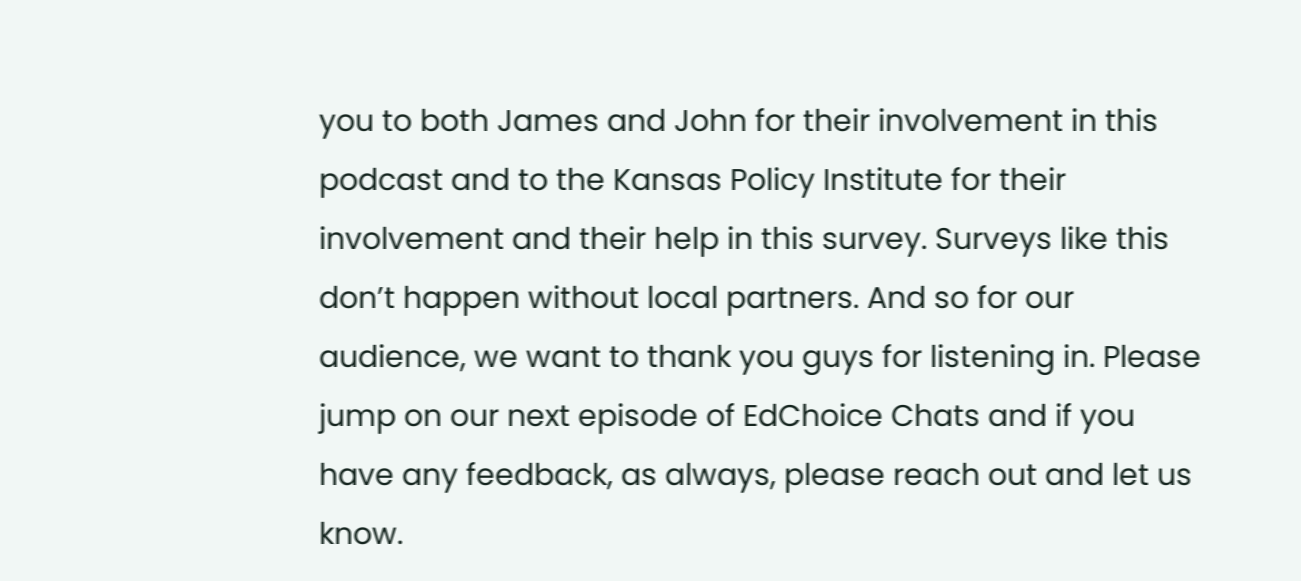you to both James and John for their involvement in this podcast and to the Kansas Policy Institute for their involvement and their help in this survey. Surveys like this don’t happen without local partners. And so for our audience, we want to thank you guys for listening in. Please jump on our next episode of EdChoice Chats and if you have any feedback, as always, please reach out and let us know.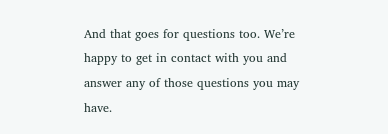And that goes for questions too. We’re happy to get in contact with you and answer any of those questions you may have.